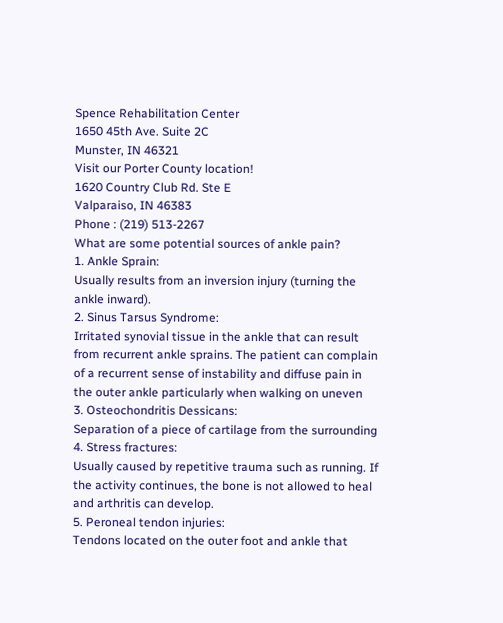Spence Rehabilitation Center
1650 45th Ave. Suite 2C
Munster, IN 46321
Visit our Porter County location!
1620 Country Club Rd. Ste E
Valparaiso, IN 46383
Phone : (219) 513-2267
What are some potential sources of ankle pain?
1. Ankle Sprain:
Usually results from an inversion injury (turning the
ankle inward).
2. Sinus Tarsus Syndrome:
Irritated synovial tissue in the ankle that can result
from recurrent ankle sprains. The patient can complain
of a recurrent sense of instability and diffuse pain in
the outer ankle particularly when walking on uneven
3. Osteochondritis Dessicans:
Separation of a piece of cartilage from the surrounding
4. Stress fractures:
Usually caused by repetitive trauma such as running. If
the activity continues, the bone is not allowed to heal
and arthritis can develop.
5. Peroneal tendon injuries:
Tendons located on the outer foot and ankle that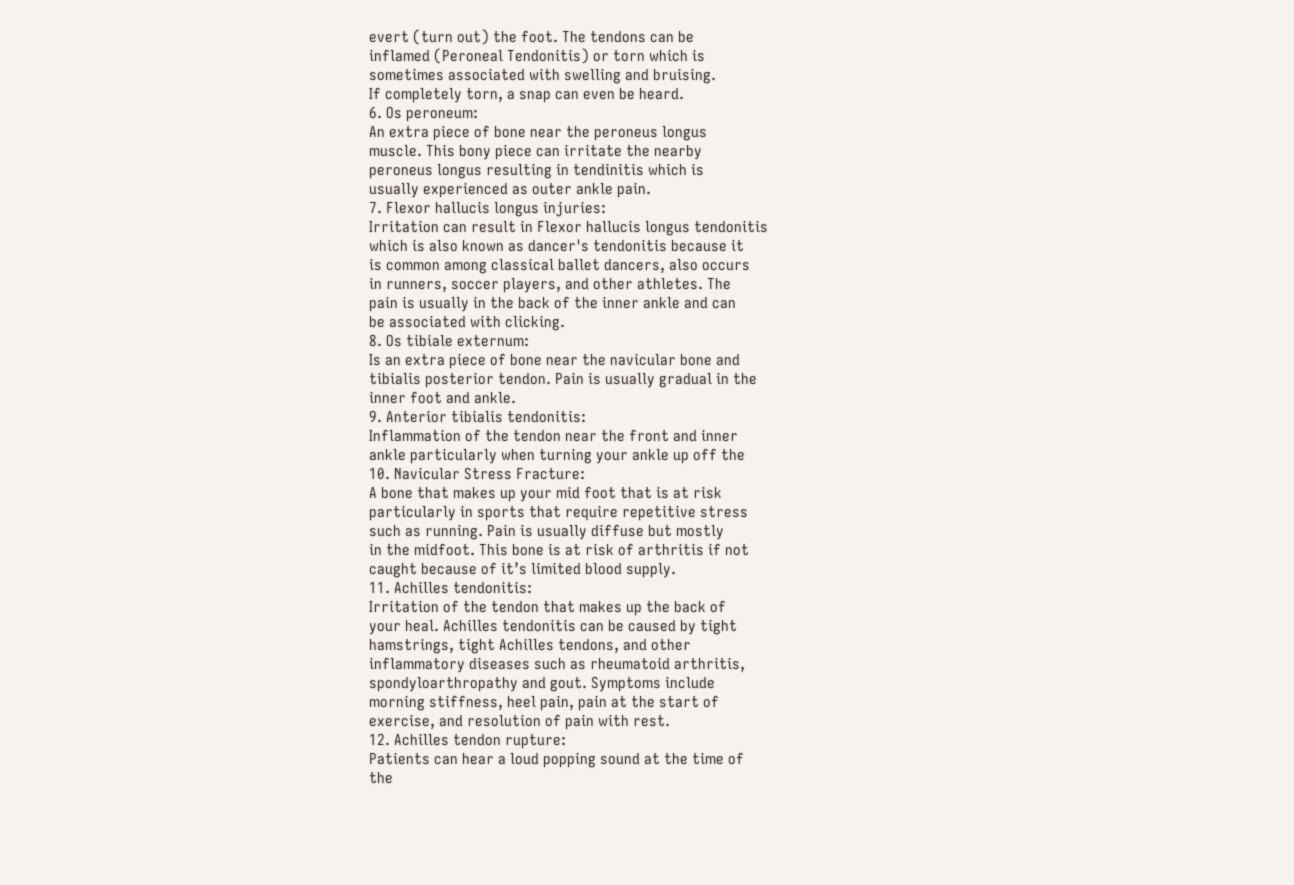evert (turn out) the foot. The tendons can be
inflamed (Peroneal Tendonitis) or torn which is
sometimes associated with swelling and bruising.
If completely torn, a snap can even be heard.
6. Os peroneum:
An extra piece of bone near the peroneus longus
muscle. This bony piece can irritate the nearby
peroneus longus resulting in tendinitis which is
usually experienced as outer ankle pain.
7. Flexor hallucis longus injuries:
Irritation can result in Flexor hallucis longus tendonitis
which is also known as dancer's tendonitis because it
is common among classical ballet dancers, also occurs
in runners, soccer players, and other athletes. The
pain is usually in the back of the inner ankle and can
be associated with clicking.
8. Os tibiale externum:
Is an extra piece of bone near the navicular bone and
tibialis posterior tendon. Pain is usually gradual in the
inner foot and ankle.
9. Anterior tibialis tendonitis:
Inflammation of the tendon near the front and inner
ankle particularly when turning your ankle up off the
10. Navicular Stress Fracture:
A bone that makes up your mid foot that is at risk
particularly in sports that require repetitive stress
such as running. Pain is usually diffuse but mostly
in the midfoot. This bone is at risk of arthritis if not
caught because of it’s limited blood supply.
11. Achilles tendonitis:
Irritation of the tendon that makes up the back of
your heal. Achilles tendonitis can be caused by tight
hamstrings, tight Achilles tendons, and other
inflammatory diseases such as rheumatoid arthritis,
spondyloarthropathy and gout. Symptoms include
morning stiffness, heel pain, pain at the start of
exercise, and resolution of pain with rest.
12. Achilles tendon rupture:
Patients can hear a loud popping sound at the time of
the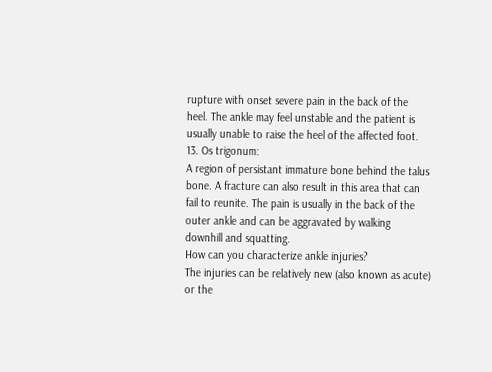rupture with onset severe pain in the back of the
heel. The ankle may feel unstable and the patient is
usually unable to raise the heel of the affected foot.
13. Os trigonum:
A region of persistant immature bone behind the talus
bone. A fracture can also result in this area that can
fail to reunite. The pain is usually in the back of the
outer ankle and can be aggravated by walking
downhill and squatting.
How can you characterize ankle injuries?
The injuries can be relatively new (also known as acute)
or the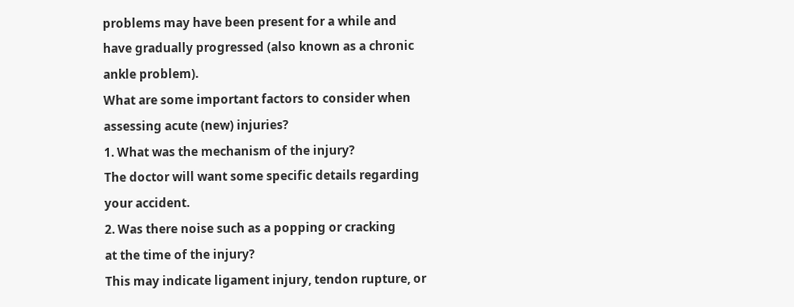problems may have been present for a while and
have gradually progressed (also known as a chronic
ankle problem).
What are some important factors to consider when
assessing acute (new) injuries?
1. What was the mechanism of the injury?
The doctor will want some specific details regarding
your accident.
2. Was there noise such as a popping or cracking
at the time of the injury?
This may indicate ligament injury, tendon rupture, or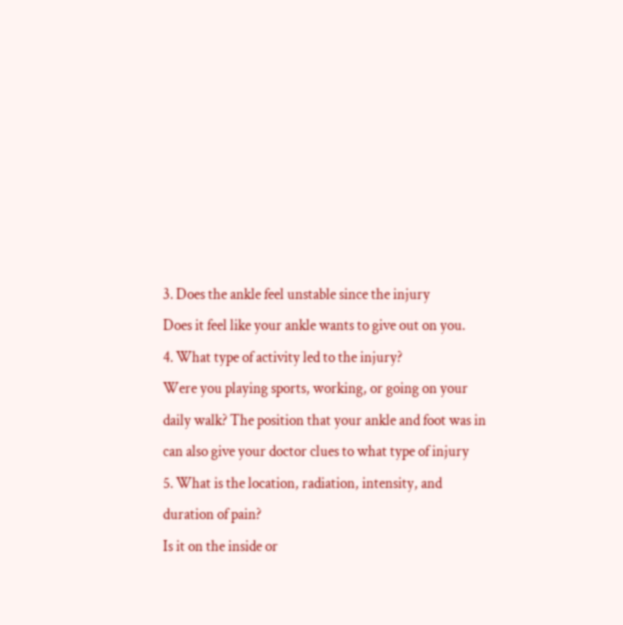3. Does the ankle feel unstable since the injury
Does it feel like your ankle wants to give out on you.
4. What type of activity led to the injury?
Were you playing sports, working, or going on your
daily walk? The position that your ankle and foot was in
can also give your doctor clues to what type of injury
5. What is the location, radiation, intensity, and
duration of pain?
Is it on the inside or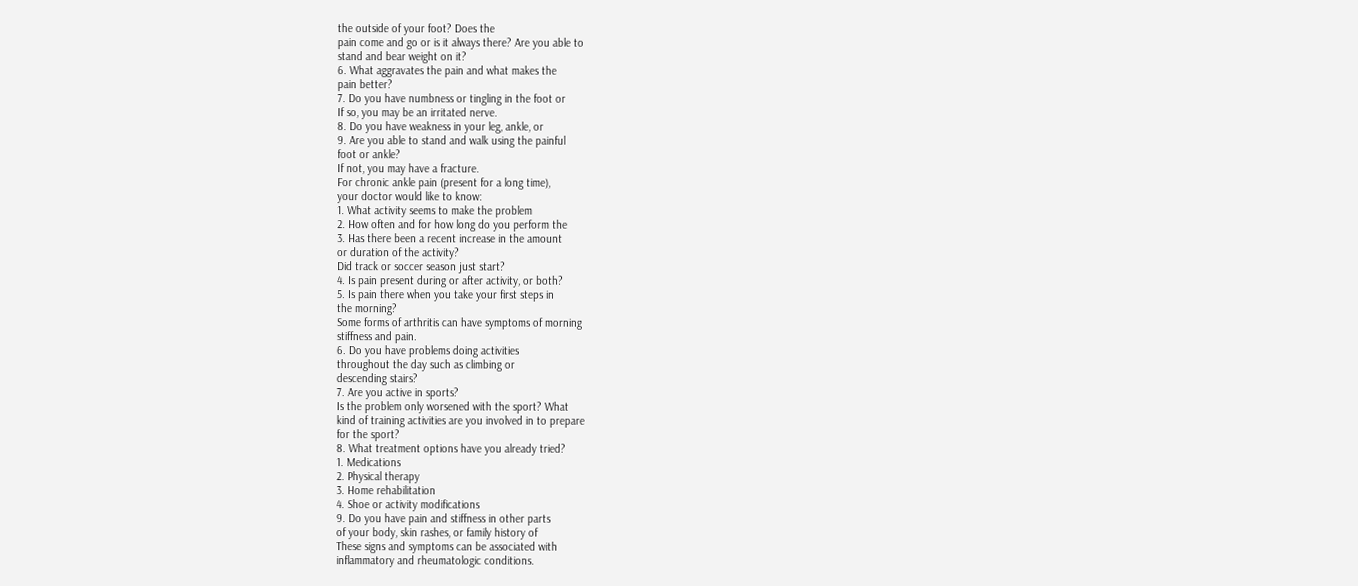the outside of your foot? Does the
pain come and go or is it always there? Are you able to
stand and bear weight on it?
6. What aggravates the pain and what makes the
pain better?
7. Do you have numbness or tingling in the foot or
If so, you may be an irritated nerve.
8. Do you have weakness in your leg, ankle, or
9. Are you able to stand and walk using the painful
foot or ankle?
If not, you may have a fracture.
For chronic ankle pain (present for a long time),
your doctor would like to know:
1. What activity seems to make the problem
2. How often and for how long do you perform the
3. Has there been a recent increase in the amount
or duration of the activity?
Did track or soccer season just start?
4. Is pain present during or after activity, or both?
5. Is pain there when you take your first steps in
the morning?
Some forms of arthritis can have symptoms of morning
stiffness and pain.
6. Do you have problems doing activities
throughout the day such as climbing or
descending stairs?
7. Are you active in sports?
Is the problem only worsened with the sport? What
kind of training activities are you involved in to prepare
for the sport?
8. What treatment options have you already tried?
1. Medications
2. Physical therapy
3. Home rehabilitation
4. Shoe or activity modifications
9. Do you have pain and stiffness in other parts
of your body, skin rashes, or family history of
These signs and symptoms can be associated with
inflammatory and rheumatologic conditions.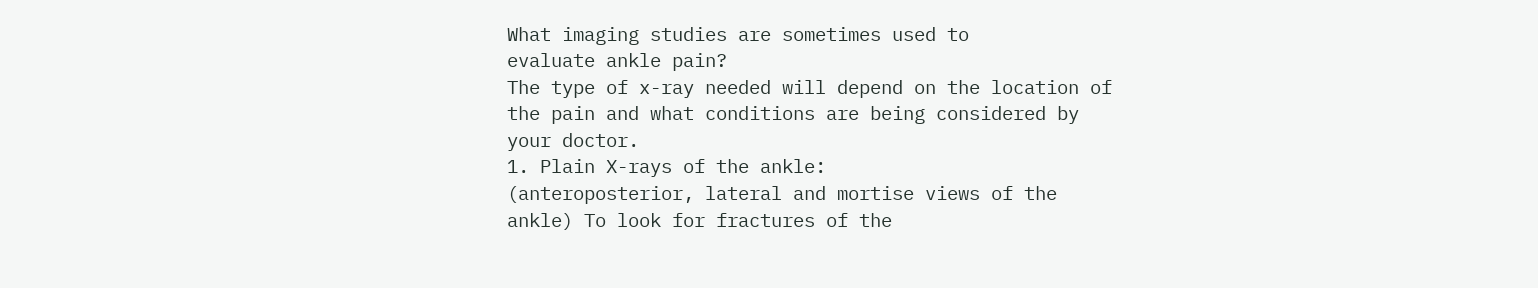What imaging studies are sometimes used to
evaluate ankle pain?
The type of x-ray needed will depend on the location of
the pain and what conditions are being considered by
your doctor.
1. Plain X-rays of the ankle:
(anteroposterior, lateral and mortise views of the
ankle) To look for fractures of the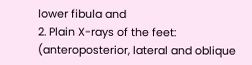lower fibula and
2. Plain X-rays of the feet:
(anteroposterior, lateral and oblique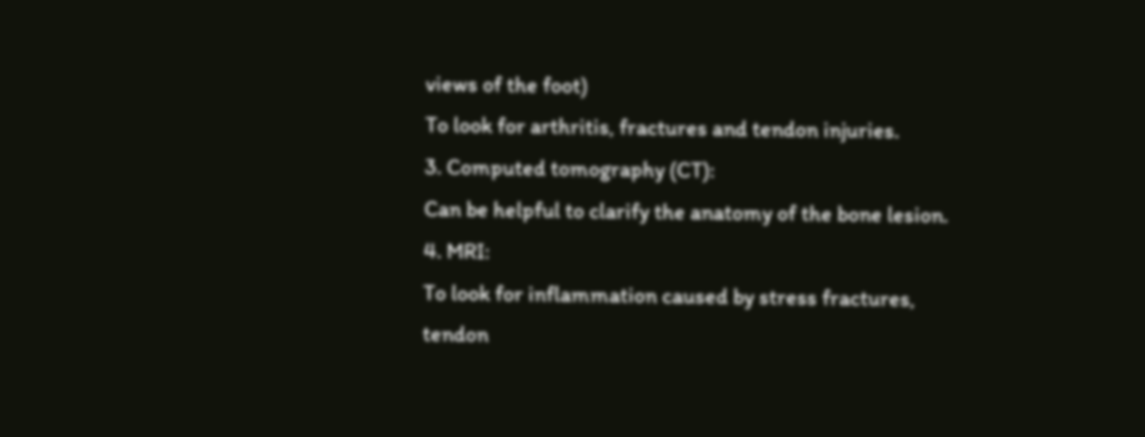views of the foot)
To look for arthritis, fractures and tendon injuries.
3. Computed tomography (CT):
Can be helpful to clarify the anatomy of the bone lesion.
4. MRI:
To look for inflammation caused by stress fractures,
tendon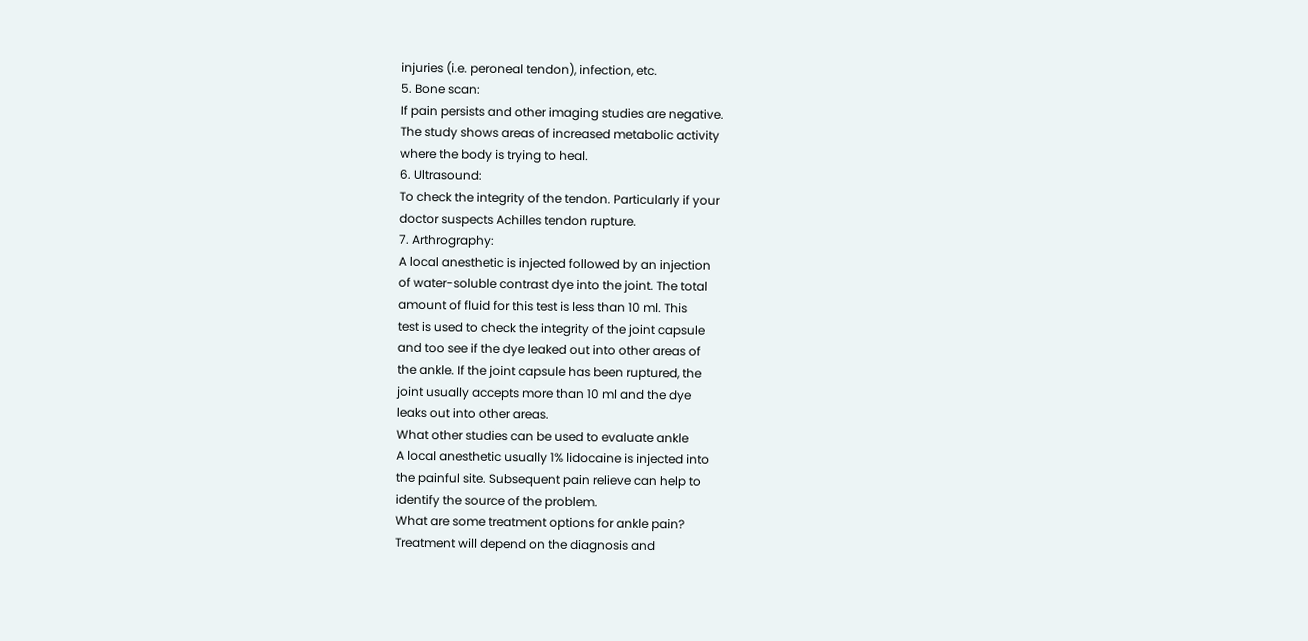injuries (i.e. peroneal tendon), infection, etc.
5. Bone scan:
If pain persists and other imaging studies are negative.
The study shows areas of increased metabolic activity
where the body is trying to heal.
6. Ultrasound:
To check the integrity of the tendon. Particularly if your
doctor suspects Achilles tendon rupture.
7. Arthrography:
A local anesthetic is injected followed by an injection
of water-soluble contrast dye into the joint. The total
amount of fluid for this test is less than 10 ml. This
test is used to check the integrity of the joint capsule
and too see if the dye leaked out into other areas of
the ankle. If the joint capsule has been ruptured, the
joint usually accepts more than 10 ml and the dye
leaks out into other areas.
What other studies can be used to evaluate ankle
A local anesthetic usually 1% lidocaine is injected into
the painful site. Subsequent pain relieve can help to
identify the source of the problem.
What are some treatment options for ankle pain?
Treatment will depend on the diagnosis and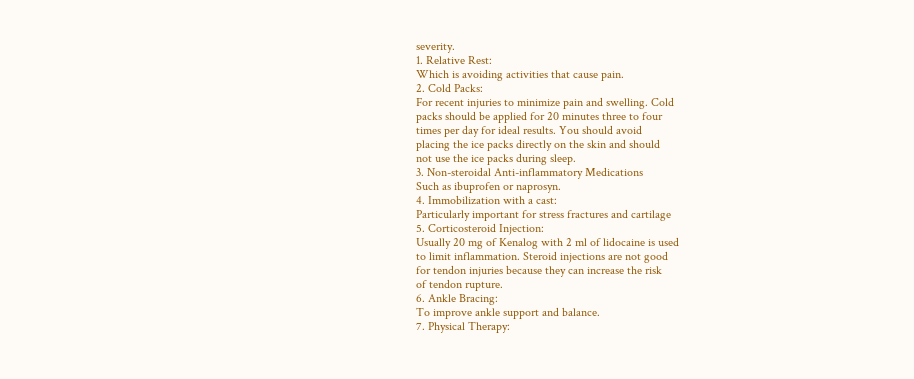severity.
1. Relative Rest:
Which is avoiding activities that cause pain.
2. Cold Packs:
For recent injuries to minimize pain and swelling. Cold
packs should be applied for 20 minutes three to four
times per day for ideal results. You should avoid
placing the ice packs directly on the skin and should
not use the ice packs during sleep.
3. Non-steroidal Anti-inflammatory Medications
Such as ibuprofen or naprosyn.
4. Immobilization with a cast:
Particularly important for stress fractures and cartilage
5. Corticosteroid Injection:
Usually 20 mg of Kenalog with 2 ml of lidocaine is used
to limit inflammation. Steroid injections are not good
for tendon injuries because they can increase the risk
of tendon rupture.
6. Ankle Bracing:
To improve ankle support and balance.
7. Physical Therapy: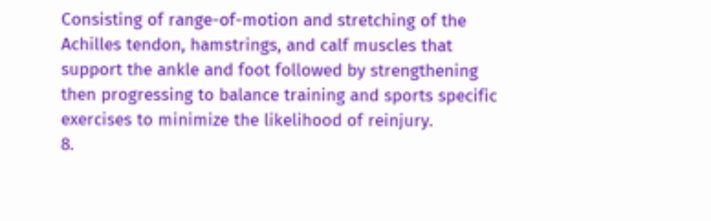Consisting of range-of-motion and stretching of the
Achilles tendon, hamstrings, and calf muscles that
support the ankle and foot followed by strengthening
then progressing to balance training and sports specific
exercises to minimize the likelihood of reinjury.
8.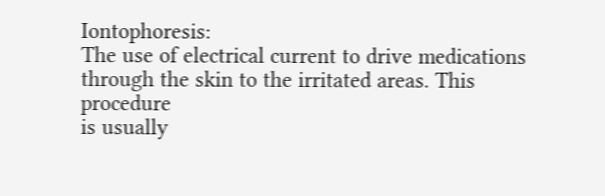Iontophoresis:
The use of electrical current to drive medications
through the skin to the irritated areas. This procedure
is usually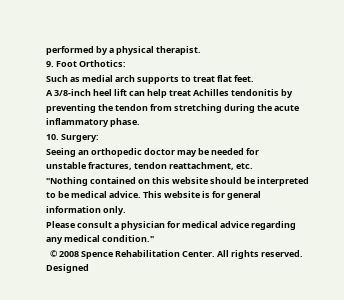performed by a physical therapist.
9. Foot Orthotics:
Such as medial arch supports to treat flat feet.
A 3/8-inch heel lift can help treat Achilles tendonitis by
preventing the tendon from stretching during the acute
inflammatory phase.
10. Surgery:
Seeing an orthopedic doctor may be needed for
unstable fractures, tendon reattachment, etc.
"Nothing contained on this website should be interpreted to be medical advice. This website is for general information only.
Please consult a physician for medical advice regarding any medical condition."
  © 2008 Spence Rehabilitation Center. All rights reserved. Designed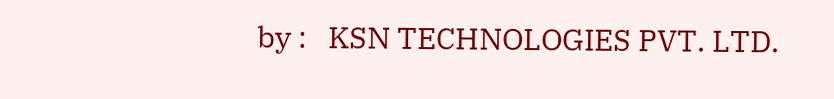by :   KSN TECHNOLOGIES PVT. LTD.